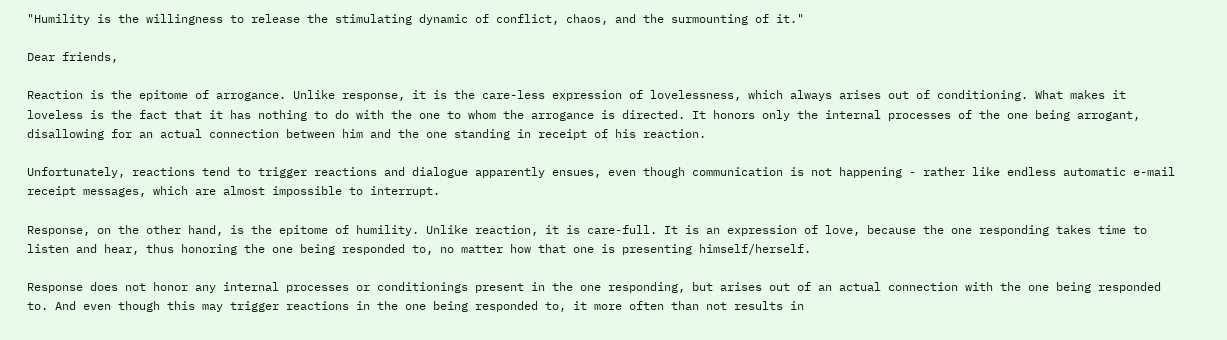"Humility is the willingness to release the stimulating dynamic of conflict, chaos, and the surmounting of it."

Dear friends,

Reaction is the epitome of arrogance. Unlike response, it is the care-less expression of lovelessness, which always arises out of conditioning. What makes it loveless is the fact that it has nothing to do with the one to whom the arrogance is directed. It honors only the internal processes of the one being arrogant, disallowing for an actual connection between him and the one standing in receipt of his reaction.

Unfortunately, reactions tend to trigger reactions and dialogue apparently ensues, even though communication is not happening - rather like endless automatic e-mail receipt messages, which are almost impossible to interrupt.

Response, on the other hand, is the epitome of humility. Unlike reaction, it is care-full. It is an expression of love, because the one responding takes time to listen and hear, thus honoring the one being responded to, no matter how that one is presenting himself/herself.

Response does not honor any internal processes or conditionings present in the one responding, but arises out of an actual connection with the one being responded to. And even though this may trigger reactions in the one being responded to, it more often than not results in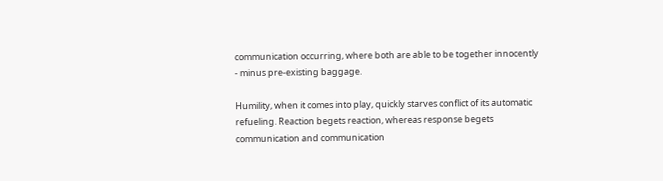communication occurring, where both are able to be together innocently - minus pre-existing baggage.

Humility, when it comes into play, quickly starves conflict of its automatic refueling. Reaction begets reaction, whereas response begets communication and communication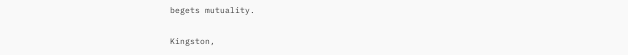begets mutuality.

Kingston,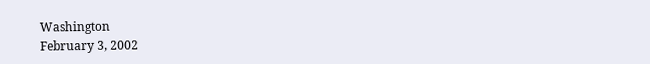Washington
February 3, 2002